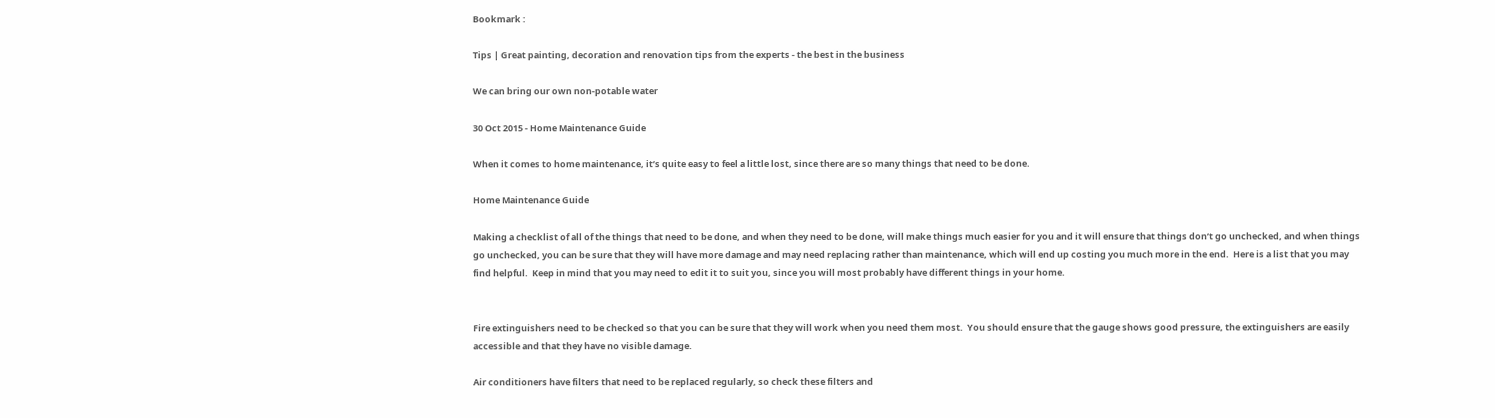Bookmark :

Tips | Great painting, decoration and renovation tips from the experts - the best in the business

We can bring our own non-potable water

30 Oct 2015 - Home Maintenance Guide

When it comes to home maintenance, it’s quite easy to feel a little lost, since there are so many things that need to be done.

Home Maintenance Guide

Making a checklist of all of the things that need to be done, and when they need to be done, will make things much easier for you and it will ensure that things don’t go unchecked, and when things go unchecked, you can be sure that they will have more damage and may need replacing rather than maintenance, which will end up costing you much more in the end.  Here is a list that you may find helpful.  Keep in mind that you may need to edit it to suit you, since you will most probably have different things in your home.


Fire extinguishers need to be checked so that you can be sure that they will work when you need them most.  You should ensure that the gauge shows good pressure, the extinguishers are easily accessible and that they have no visible damage.

Air conditioners have filters that need to be replaced regularly, so check these filters and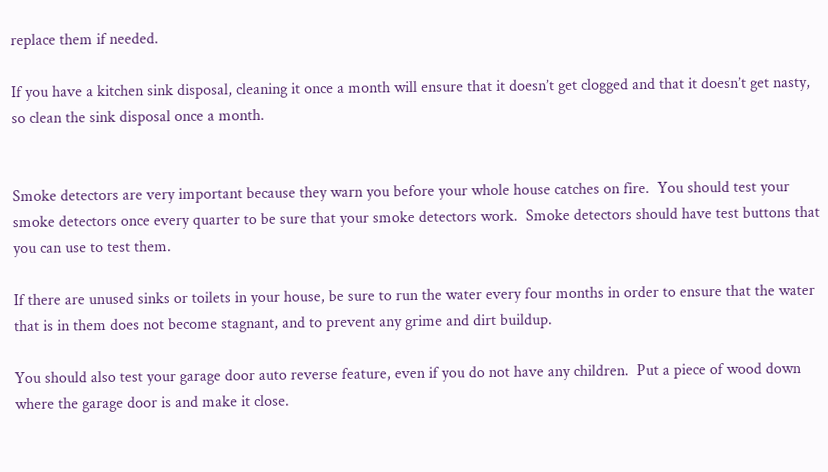replace them if needed.

If you have a kitchen sink disposal, cleaning it once a month will ensure that it doesn’t get clogged and that it doesn’t get nasty, so clean the sink disposal once a month.


Smoke detectors are very important because they warn you before your whole house catches on fire.  You should test your smoke detectors once every quarter to be sure that your smoke detectors work.  Smoke detectors should have test buttons that you can use to test them.

If there are unused sinks or toilets in your house, be sure to run the water every four months in order to ensure that the water that is in them does not become stagnant, and to prevent any grime and dirt buildup.

You should also test your garage door auto reverse feature, even if you do not have any children.  Put a piece of wood down where the garage door is and make it close.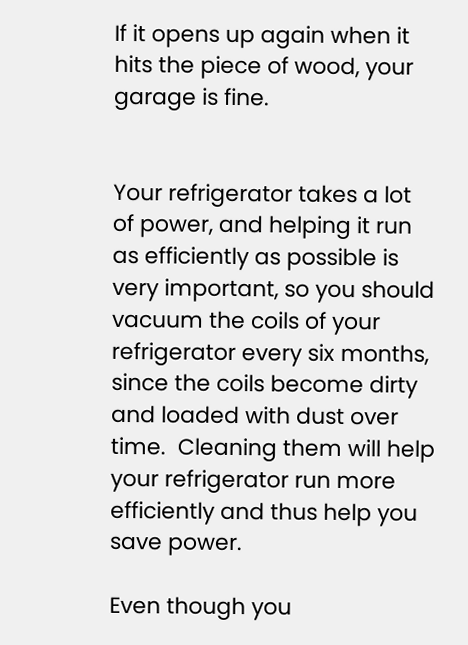If it opens up again when it hits the piece of wood, your garage is fine.


Your refrigerator takes a lot of power, and helping it run as efficiently as possible is very important, so you should vacuum the coils of your refrigerator every six months, since the coils become dirty and loaded with dust over time.  Cleaning them will help your refrigerator run more efficiently and thus help you save power.

Even though you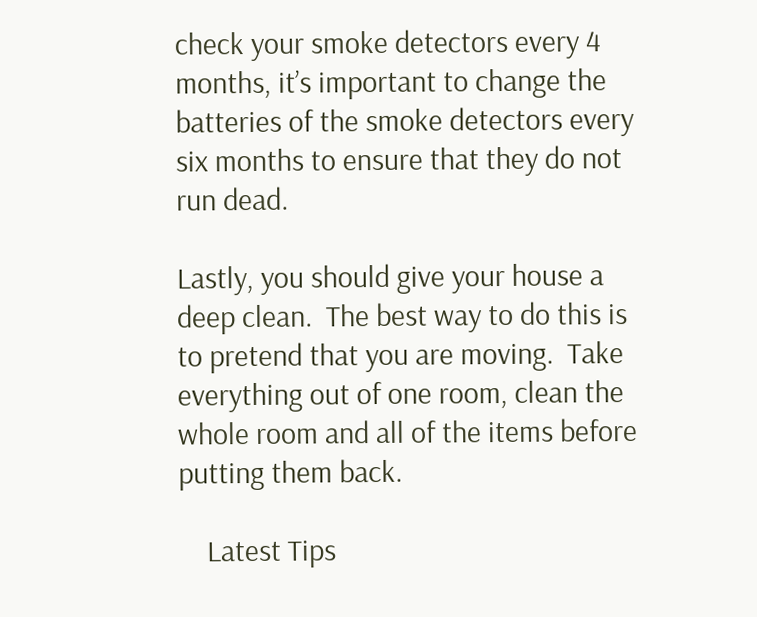check your smoke detectors every 4 months, it’s important to change the batteries of the smoke detectors every six months to ensure that they do not run dead.

Lastly, you should give your house a deep clean.  The best way to do this is to pretend that you are moving.  Take everything out of one room, clean the whole room and all of the items before putting them back.

    Latest Tips